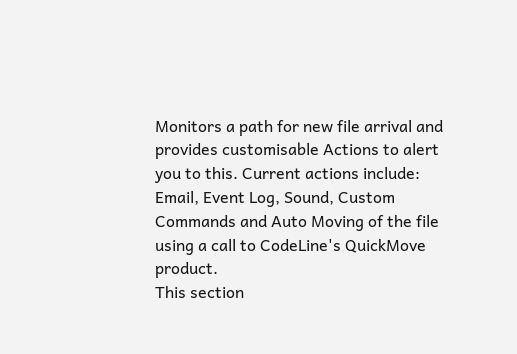Monitors a path for new file arrival and provides customisable Actions to alert you to this. Current actions include: Email, Event Log, Sound, Custom Commands and Auto Moving of the file using a call to CodeLine's QuickMove product.
This section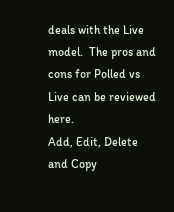deals with the Live model.  The pros and cons for Polled vs Live can be reviewed here.
Add, Edit, Delete and Copy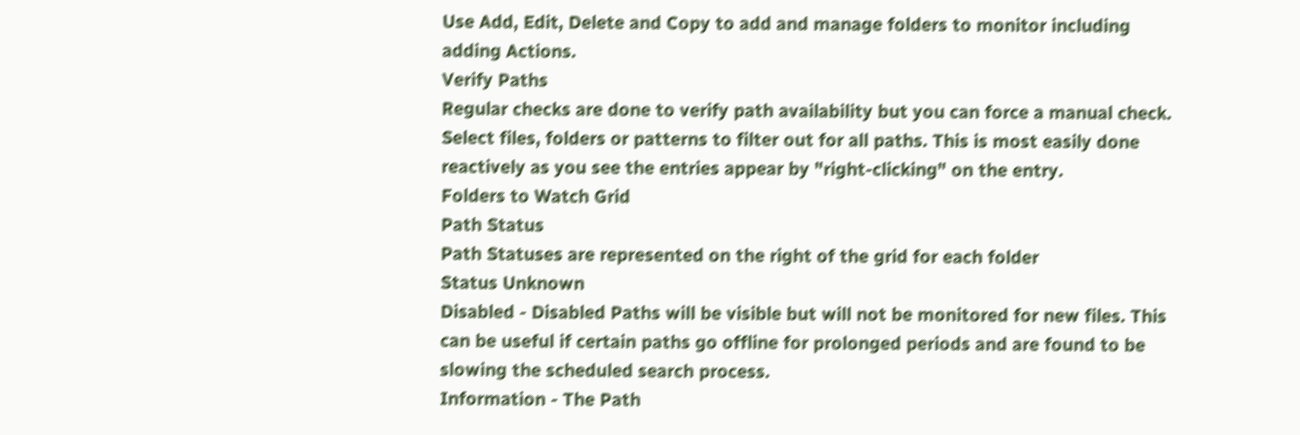Use Add, Edit, Delete and Copy to add and manage folders to monitor including adding Actions.
Verify Paths
Regular checks are done to verify path availability but you can force a manual check.
Select files, folders or patterns to filter out for all paths. This is most easily done reactively as you see the entries appear by "right-clicking" on the entry.
Folders to Watch Grid
Path Status
Path Statuses are represented on the right of the grid for each folder
Status Unknown
Disabled - Disabled Paths will be visible but will not be monitored for new files. This can be useful if certain paths go offline for prolonged periods and are found to be slowing the scheduled search process.
Information - The Path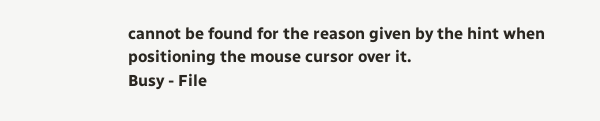cannot be found for the reason given by the hint when positioning the mouse cursor over it.
Busy - File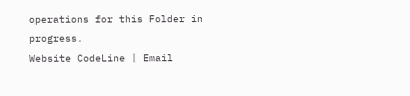operations for this Folder in progress.
Website CodeLine | Email